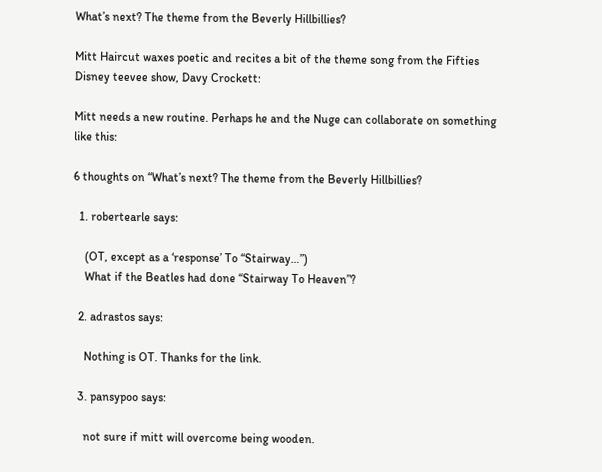What’s next? The theme from the Beverly Hillbillies?

Mitt Haircut waxes poetic and recites a bit of the theme song from the Fifties Disney teevee show, Davy Crockett:

Mitt needs a new routine. Perhaps he and the Nuge can collaborate on something like this:

6 thoughts on “What’s next? The theme from the Beverly Hillbillies?

  1. robertearle says:

    (OT, except as a ‘response’ To “Stairway…”)
    What if the Beatles had done “Stairway To Heaven”?

  2. adrastos says:

    Nothing is OT. Thanks for the link.

  3. pansypoo says:

    not sure if mitt will overcome being wooden.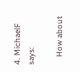4. MichaelF says:

    How about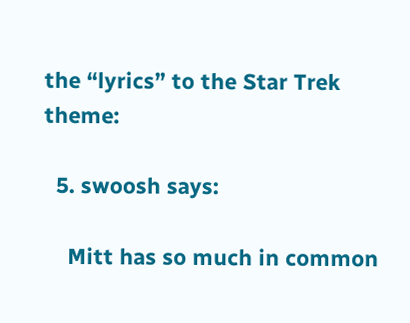the “lyrics” to the Star Trek theme:

  5. swoosh says:

    Mitt has so much in common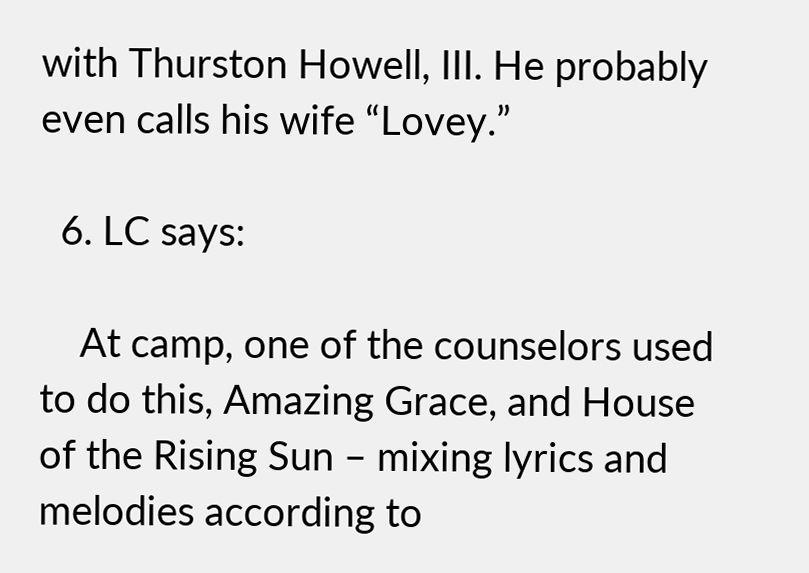with Thurston Howell, III. He probably even calls his wife “Lovey.”

  6. LC says:

    At camp, one of the counselors used to do this, Amazing Grace, and House of the Rising Sun – mixing lyrics and melodies according to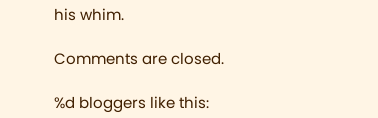his whim.

Comments are closed.

%d bloggers like this: